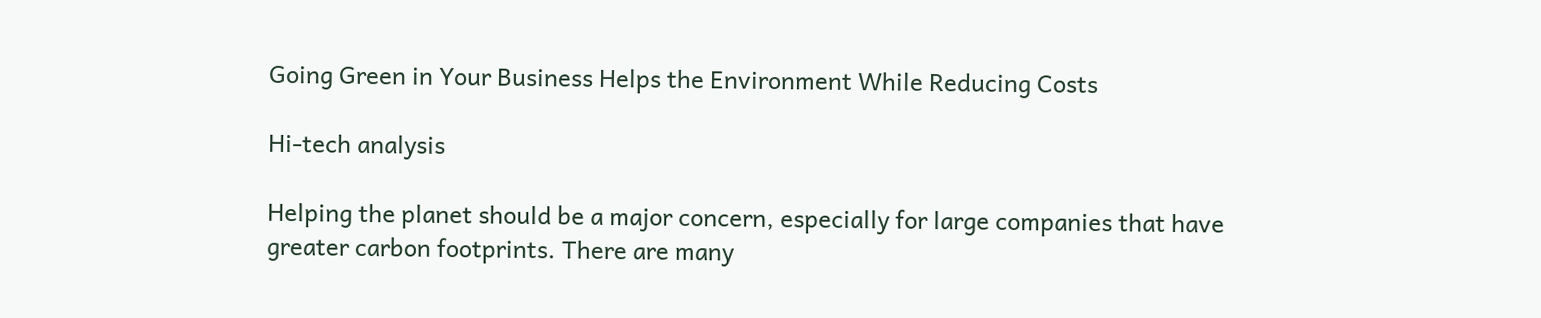Going Green in Your Business Helps the Environment While Reducing Costs

Hi-tech analysis

Helping the planet should be a major concern, especially for large companies that have greater carbon footprints. There are many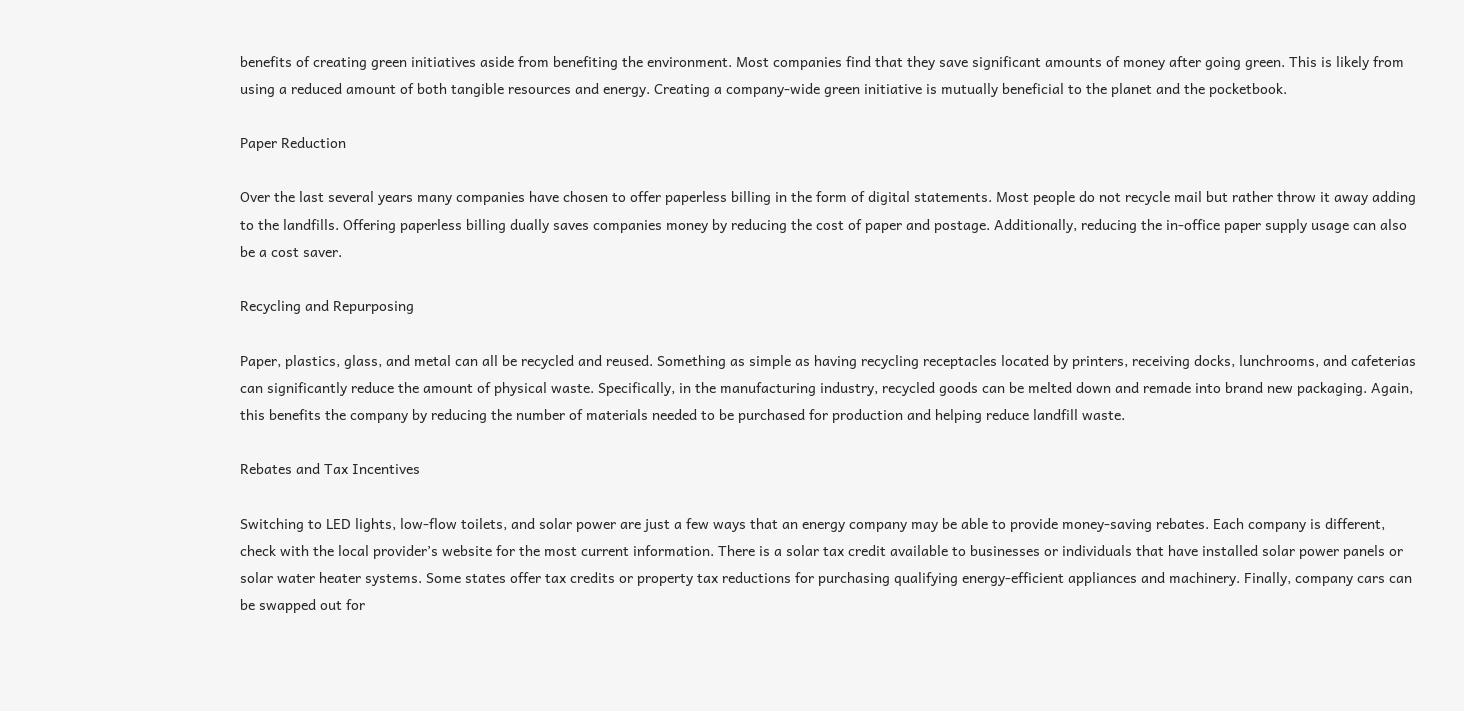benefits of creating green initiatives aside from benefiting the environment. Most companies find that they save significant amounts of money after going green. This is likely from using a reduced amount of both tangible resources and energy. Creating a company-wide green initiative is mutually beneficial to the planet and the pocketbook.

Paper Reduction

Over the last several years many companies have chosen to offer paperless billing in the form of digital statements. Most people do not recycle mail but rather throw it away adding to the landfills. Offering paperless billing dually saves companies money by reducing the cost of paper and postage. Additionally, reducing the in-office paper supply usage can also be a cost saver.

Recycling and Repurposing

Paper, plastics, glass, and metal can all be recycled and reused. Something as simple as having recycling receptacles located by printers, receiving docks, lunchrooms, and cafeterias can significantly reduce the amount of physical waste. Specifically, in the manufacturing industry, recycled goods can be melted down and remade into brand new packaging. Again, this benefits the company by reducing the number of materials needed to be purchased for production and helping reduce landfill waste.

Rebates and Tax Incentives

Switching to LED lights, low-flow toilets, and solar power are just a few ways that an energy company may be able to provide money-saving rebates. Each company is different, check with the local provider’s website for the most current information. There is a solar tax credit available to businesses or individuals that have installed solar power panels or solar water heater systems. Some states offer tax credits or property tax reductions for purchasing qualifying energy-efficient appliances and machinery. Finally, company cars can be swapped out for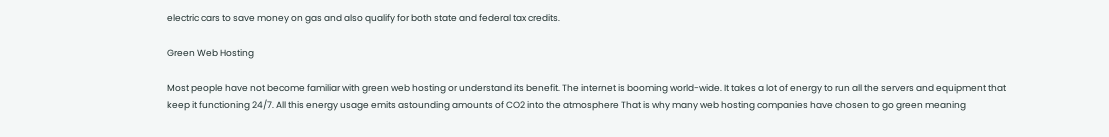electric cars to save money on gas and also qualify for both state and federal tax credits.

Green Web Hosting

Most people have not become familiar with green web hosting or understand its benefit. The internet is booming world-wide. It takes a lot of energy to run all the servers and equipment that keep it functioning 24/7. All this energy usage emits astounding amounts of CO2 into the atmosphere That is why many web hosting companies have chosen to go green meaning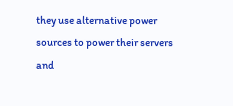they use alternative power sources to power their servers and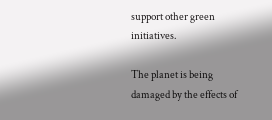support other green initiatives.

The planet is being damaged by the effects of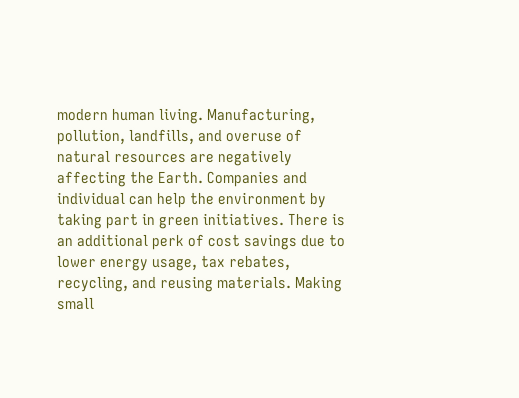modern human living. Manufacturing, pollution, landfills, and overuse of natural resources are negatively affecting the Earth. Companies and individual can help the environment by taking part in green initiatives. There is an additional perk of cost savings due to lower energy usage, tax rebates, recycling, and reusing materials. Making small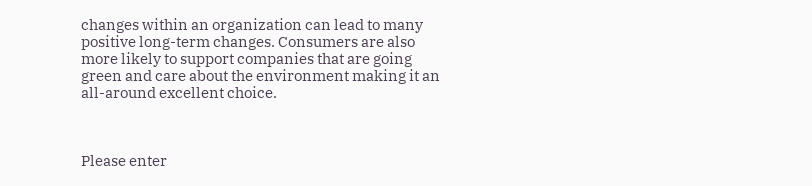changes within an organization can lead to many positive long-term changes. Consumers are also more likely to support companies that are going green and care about the environment making it an all-around excellent choice.



Please enter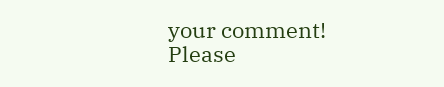your comment!
Please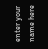enter your name here